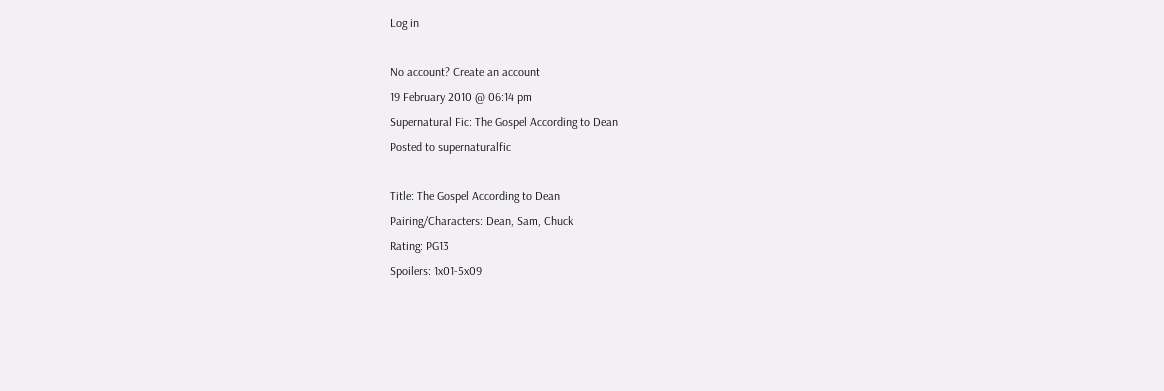Log in

No account? Create an account
19 February 2010 @ 06:14 pm
Supernatural Fic: The Gospel According to Dean
Posted to supernaturalfic

Title: The Gospel According to Dean
Pairing/Characters: Dean, Sam, Chuck
Rating: PG13
Spoilers: 1x01-5x09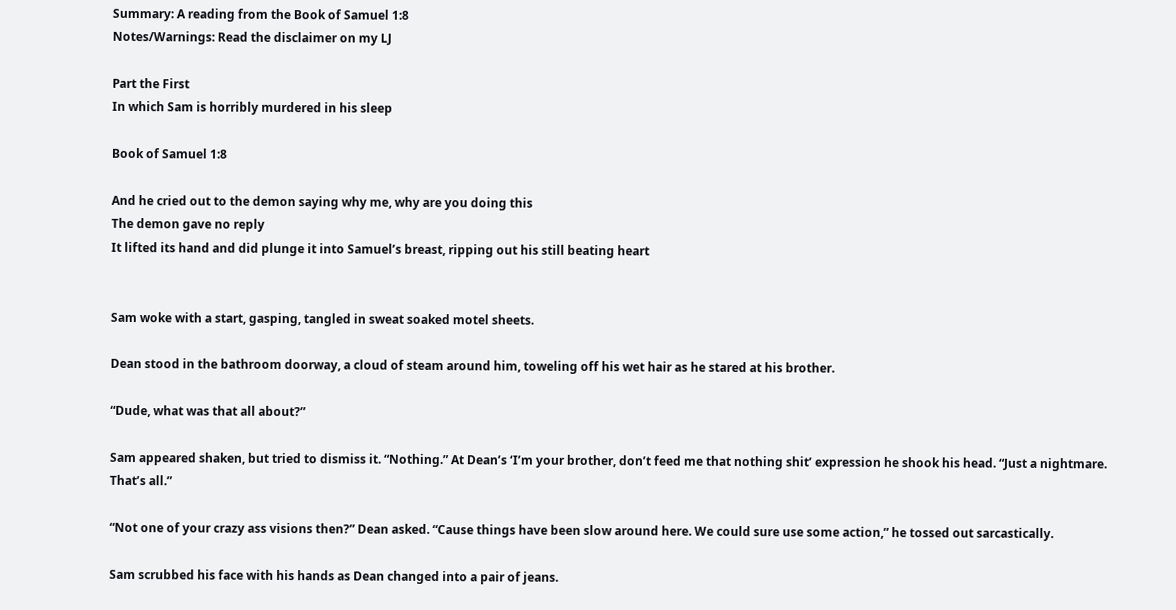Summary: A reading from the Book of Samuel 1:8
Notes/Warnings: Read the disclaimer on my LJ

Part the First
In which Sam is horribly murdered in his sleep

Book of Samuel 1:8

And he cried out to the demon saying why me, why are you doing this
The demon gave no reply
It lifted its hand and did plunge it into Samuel’s breast, ripping out his still beating heart


Sam woke with a start, gasping, tangled in sweat soaked motel sheets.

Dean stood in the bathroom doorway, a cloud of steam around him, toweling off his wet hair as he stared at his brother.

“Dude, what was that all about?”

Sam appeared shaken, but tried to dismiss it. “Nothing.” At Dean’s ‘I’m your brother, don’t feed me that nothing shit’ expression he shook his head. “Just a nightmare. That’s all.”

“Not one of your crazy ass visions then?” Dean asked. “Cause things have been slow around here. We could sure use some action,” he tossed out sarcastically.

Sam scrubbed his face with his hands as Dean changed into a pair of jeans.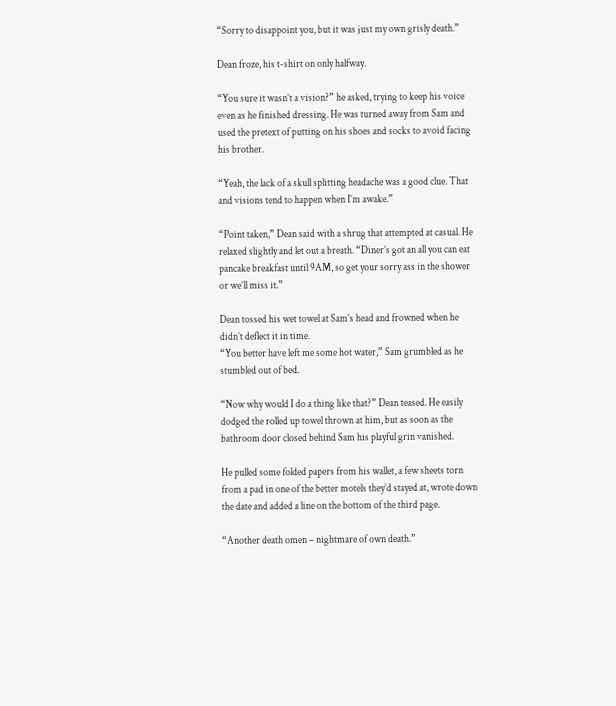“Sorry to disappoint you, but it was just my own grisly death.”

Dean froze, his t-shirt on only halfway.

“You sure it wasn’t a vision?” he asked, trying to keep his voice even as he finished dressing. He was turned away from Sam and used the pretext of putting on his shoes and socks to avoid facing his brother.

“Yeah, the lack of a skull splitting headache was a good clue. That and visions tend to happen when I’m awake.”

“Point taken,” Dean said with a shrug that attempted at casual. He relaxed slightly and let out a breath. “Diner’s got an all you can eat pancake breakfast until 9AM, so get your sorry ass in the shower or we’ll miss it.”

Dean tossed his wet towel at Sam’s head and frowned when he didn’t deflect it in time.
“You better have left me some hot water,” Sam grumbled as he stumbled out of bed.

“Now why would I do a thing like that?” Dean teased. He easily dodged the rolled up towel thrown at him, but as soon as the bathroom door closed behind Sam his playful grin vanished.

He pulled some folded papers from his wallet, a few sheets torn from a pad in one of the better motels they’d stayed at, wrote down the date and added a line on the bottom of the third page.

“Another death omen – nightmare of own death.”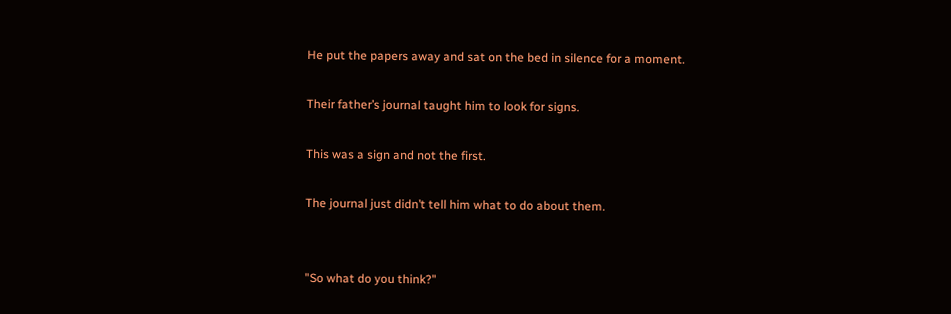He put the papers away and sat on the bed in silence for a moment.

Their father’s journal taught him to look for signs.

This was a sign and not the first.

The journal just didn’t tell him what to do about them.


"So what do you think?"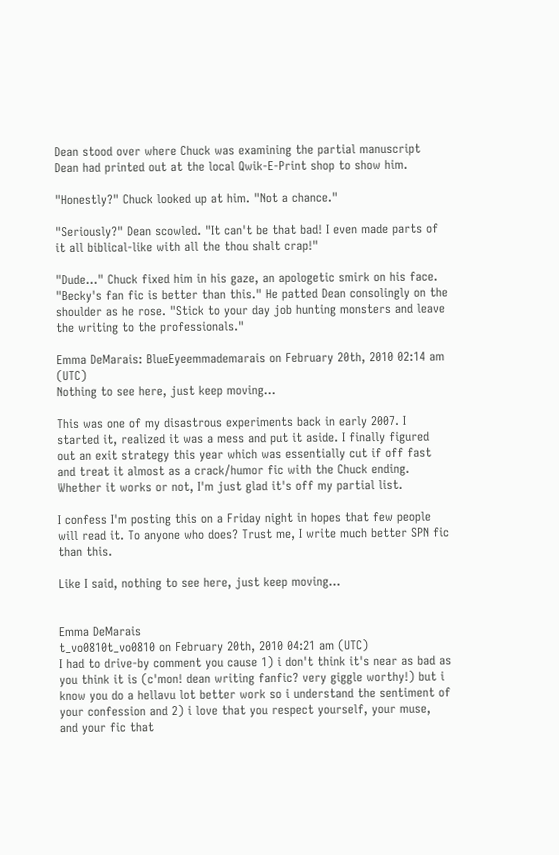Dean stood over where Chuck was examining the partial manuscript Dean had printed out at the local Qwik-E-Print shop to show him.

"Honestly?" Chuck looked up at him. "Not a chance."

"Seriously?" Dean scowled. "It can't be that bad! I even made parts of it all biblical-like with all the thou shalt crap!"

"Dude…" Chuck fixed him in his gaze, an apologetic smirk on his face. "Becky's fan fic is better than this." He patted Dean consolingly on the shoulder as he rose. "Stick to your day job hunting monsters and leave the writing to the professionals."

Emma DeMarais: BlueEyeemmademarais on February 20th, 2010 02:14 am (UTC)
Nothing to see here, just keep moving...

This was one of my disastrous experiments back in early 2007. I started it, realized it was a mess and put it aside. I finally figured out an exit strategy this year which was essentially cut if off fast and treat it almost as a crack/humor fic with the Chuck ending. Whether it works or not, I'm just glad it's off my partial list.

I confess I'm posting this on a Friday night in hopes that few people will read it. To anyone who does? Trust me, I write much better SPN fic than this.

Like I said, nothing to see here, just keep moving...


Emma DeMarais
t_vo0810t_vo0810 on February 20th, 2010 04:21 am (UTC)
I had to drive-by comment you cause 1) i don't think it's near as bad as you think it is (c'mon! dean writing fanfic? very giggle worthy!) but i know you do a hellavu lot better work so i understand the sentiment of your confession and 2) i love that you respect yourself, your muse, and your fic that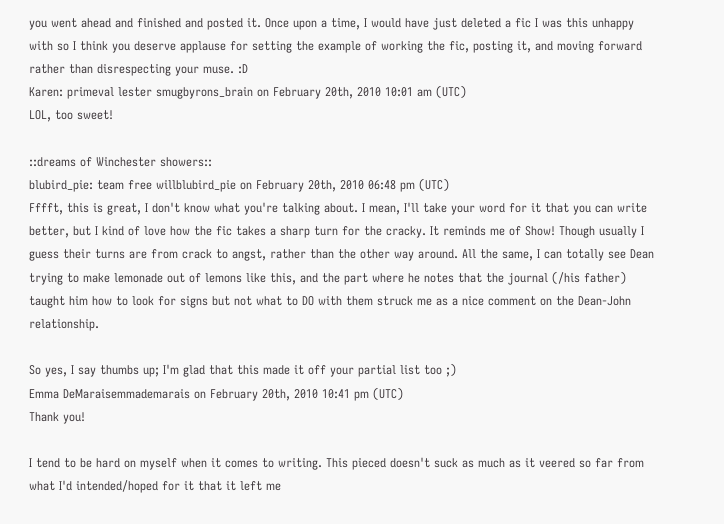you went ahead and finished and posted it. Once upon a time, I would have just deleted a fic I was this unhappy with so I think you deserve applause for setting the example of working the fic, posting it, and moving forward rather than disrespecting your muse. :D
Karen: primeval lester smugbyrons_brain on February 20th, 2010 10:01 am (UTC)
LOL, too sweet!

::dreams of Winchester showers::
blubird_pie: team free willblubird_pie on February 20th, 2010 06:48 pm (UTC)
Fffft, this is great, I don't know what you're talking about. I mean, I'll take your word for it that you can write better, but I kind of love how the fic takes a sharp turn for the cracky. It reminds me of Show! Though usually I guess their turns are from crack to angst, rather than the other way around. All the same, I can totally see Dean trying to make lemonade out of lemons like this, and the part where he notes that the journal (/his father) taught him how to look for signs but not what to DO with them struck me as a nice comment on the Dean-John relationship.

So yes, I say thumbs up; I'm glad that this made it off your partial list too ;)
Emma DeMaraisemmademarais on February 20th, 2010 10:41 pm (UTC)
Thank you!

I tend to be hard on myself when it comes to writing. This pieced doesn't suck as much as it veered so far from what I'd intended/hoped for it that it left me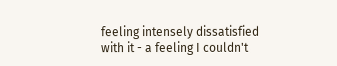feeling intensely dissatisfied with it - a feeling I couldn't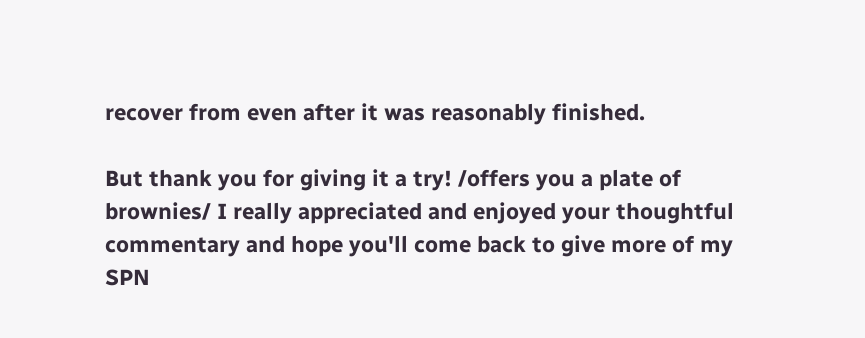recover from even after it was reasonably finished.

But thank you for giving it a try! /offers you a plate of brownies/ I really appreciated and enjoyed your thoughtful commentary and hope you'll come back to give more of my SPN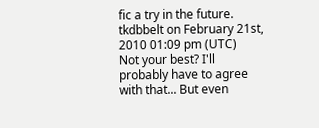fic a try in the future.
tkdbbelt on February 21st, 2010 01:09 pm (UTC)
Not your best? I'll probably have to agree with that... But even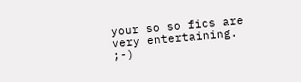your so so fics are very entertaining. ;-)